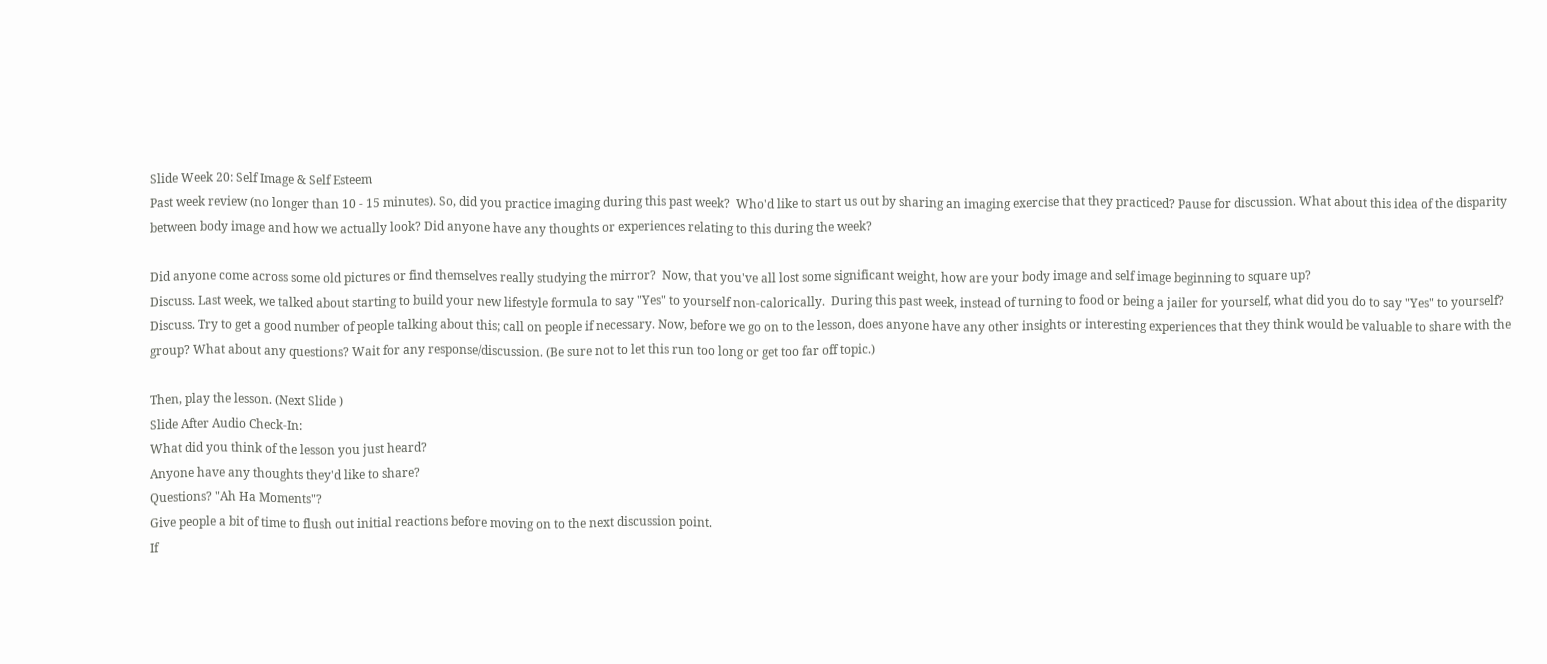Slide Week 20: Self Image & Self Esteem
Past week review (no longer than 10 - 15 minutes). So, did you practice imaging during this past week?  Who'd like to start us out by sharing an imaging exercise that they practiced? Pause for discussion. What about this idea of the disparity between body image and how we actually look? Did anyone have any thoughts or experiences relating to this during the week?

Did anyone come across some old pictures or find themselves really studying the mirror?  Now, that you've all lost some significant weight, how are your body image and self image beginning to square up?
Discuss. Last week, we talked about starting to build your new lifestyle formula to say "Yes" to yourself non-calorically.  During this past week, instead of turning to food or being a jailer for yourself, what did you do to say "Yes" to yourself? Discuss. Try to get a good number of people talking about this; call on people if necessary. Now, before we go on to the lesson, does anyone have any other insights or interesting experiences that they think would be valuable to share with the group? What about any questions? Wait for any response/discussion. (Be sure not to let this run too long or get too far off topic.)

Then, play the lesson. (Next Slide )
Slide After Audio Check-In:
What did you think of the lesson you just heard?
Anyone have any thoughts they'd like to share?
Questions? "Ah Ha Moments"?
Give people a bit of time to flush out initial reactions before moving on to the next discussion point.
If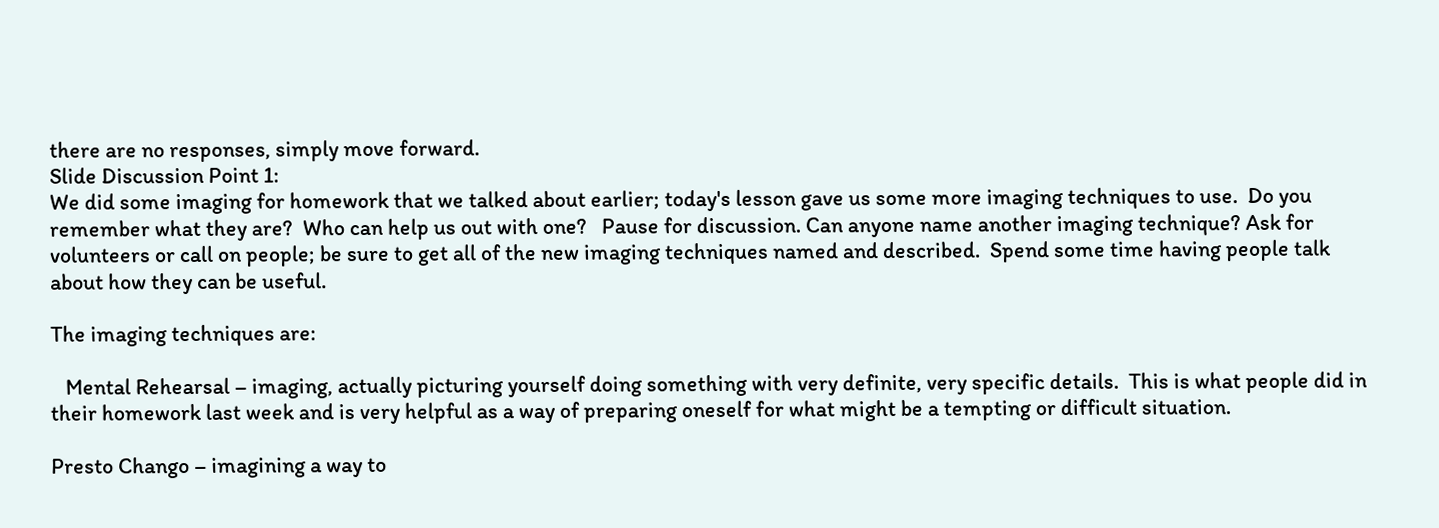there are no responses, simply move forward.
Slide Discussion Point 1:
We did some imaging for homework that we talked about earlier; today's lesson gave us some more imaging techniques to use.  Do you remember what they are?  Who can help us out with one?   Pause for discussion. Can anyone name another imaging technique? Ask for volunteers or call on people; be sure to get all of the new imaging techniques named and described.  Spend some time having people talk about how they can be useful.

The imaging techniques are:

   Mental Rehearsal – imaging, actually picturing yourself doing something with very definite, very specific details.  This is what people did in their homework last week and is very helpful as a way of preparing oneself for what might be a tempting or difficult situation.

Presto Chango – imagining a way to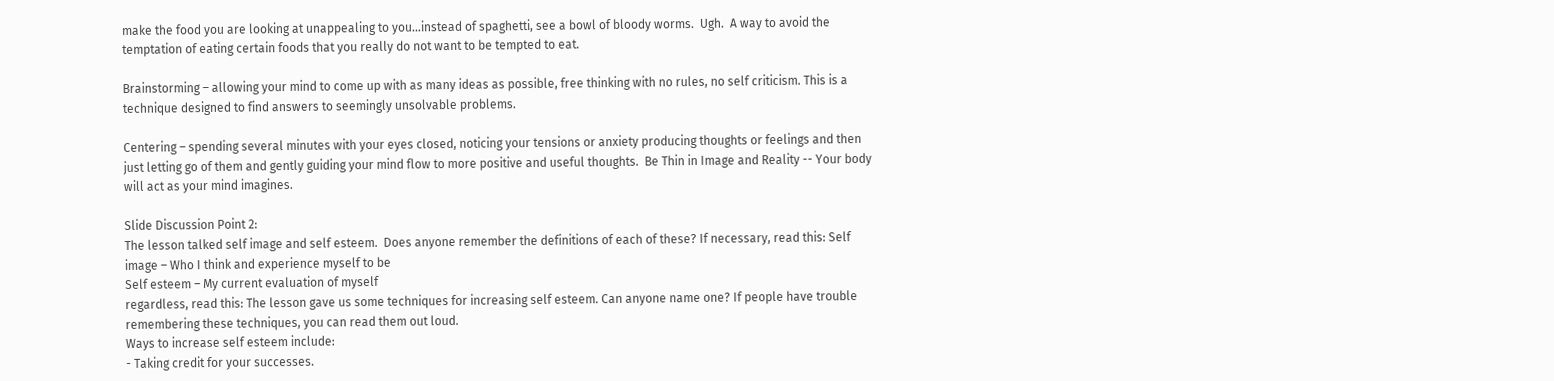make the food you are looking at unappealing to you…instead of spaghetti, see a bowl of bloody worms.  Ugh.  A way to avoid the temptation of eating certain foods that you really do not want to be tempted to eat.

Brainstorming – allowing your mind to come up with as many ideas as possible, free thinking with no rules, no self criticism. This is a technique designed to find answers to seemingly unsolvable problems.

Centering – spending several minutes with your eyes closed, noticing your tensions or anxiety producing thoughts or feelings and then just letting go of them and gently guiding your mind flow to more positive and useful thoughts.  Be Thin in Image and Reality -- Your body will act as your mind imagines.

Slide Discussion Point 2:
The lesson talked self image and self esteem.  Does anyone remember the definitions of each of these? If necessary, read this: Self image – Who I think and experience myself to be
Self esteem – My current evaluation of myself
regardless, read this: The lesson gave us some techniques for increasing self esteem. Can anyone name one? If people have trouble remembering these techniques, you can read them out loud.
Ways to increase self esteem include:
- Taking credit for your successes.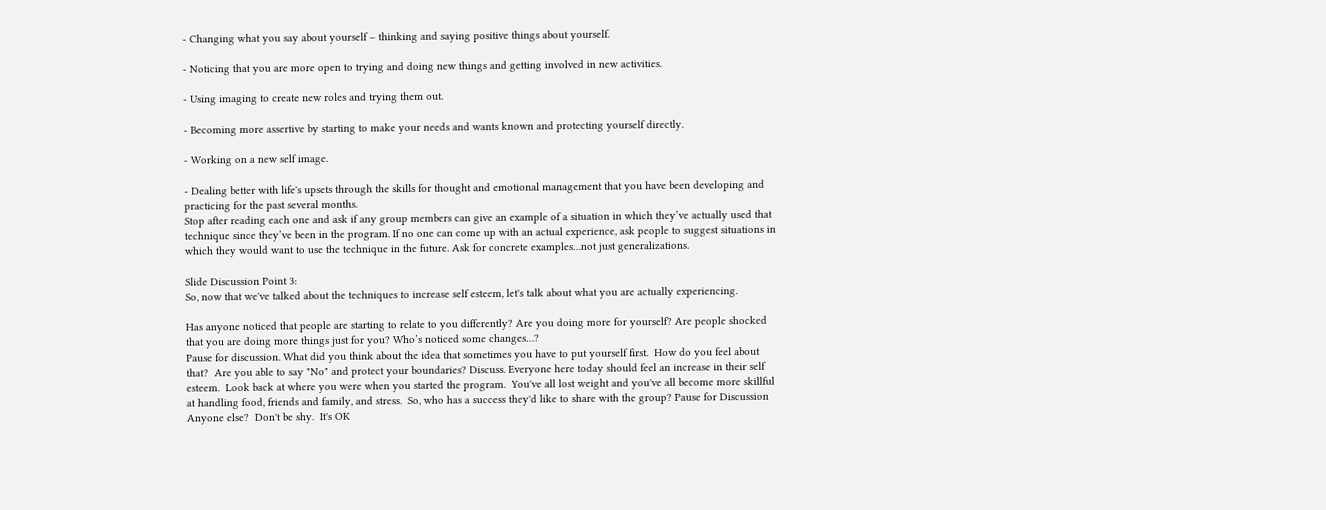- Changing what you say about yourself – thinking and saying positive things about yourself.

- Noticing that you are more open to trying and doing new things and getting involved in new activities.

- Using imaging to create new roles and trying them out.

- Becoming more assertive by starting to make your needs and wants known and protecting yourself directly.

- Working on a new self image.

- Dealing better with life's upsets through the skills for thought and emotional management that you have been developing and practicing for the past several months.
Stop after reading each one and ask if any group members can give an example of a situation in which they’ve actually used that technique since they’ve been in the program. If no one can come up with an actual experience, ask people to suggest situations in which they would want to use the technique in the future. Ask for concrete examples…not just generalizations.

Slide Discussion Point 3:
So, now that we've talked about the techniques to increase self esteem, let's talk about what you are actually experiencing.

Has anyone noticed that people are starting to relate to you differently? Are you doing more for yourself? Are people shocked that you are doing more things just for you? Who’s noticed some changes…?
Pause for discussion. What did you think about the idea that sometimes you have to put yourself first.  How do you feel about that?  Are you able to say "No" and protect your boundaries? Discuss. Everyone here today should feel an increase in their self esteem.  Look back at where you were when you started the program.  You've all lost weight and you've all become more skillful at handling food, friends and family, and stress.  So, who has a success they'd like to share with the group? Pause for Discussion Anyone else?  Don't be shy.  It's OK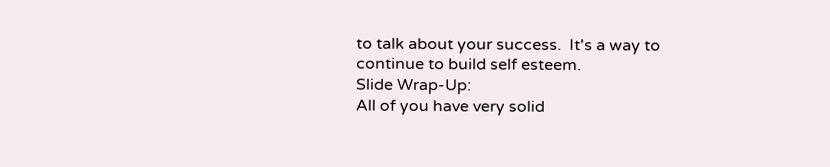to talk about your success.  It's a way to continue to build self esteem.
Slide Wrap-Up:
All of you have very solid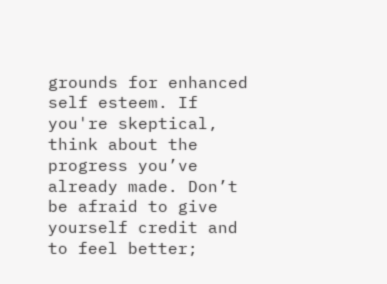grounds for enhanced self esteem. If you're skeptical, think about the progress you’ve already made. Don’t be afraid to give yourself credit and to feel better;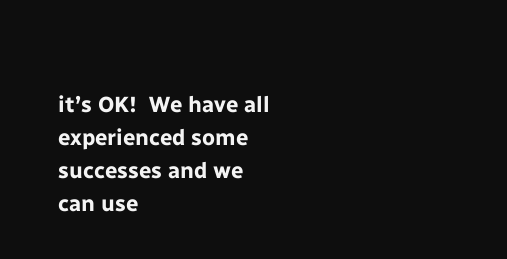it’s OK!  We have all experienced some successes and we can use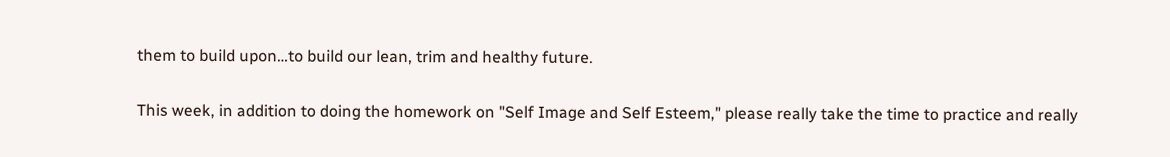them to build upon…to build our lean, trim and healthy future.

This week, in addition to doing the homework on "Self Image and Self Esteem," please really take the time to practice and really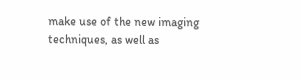make use of the new imaging techniques, as well as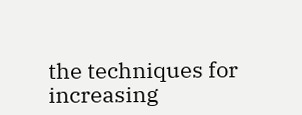the techniques for increasing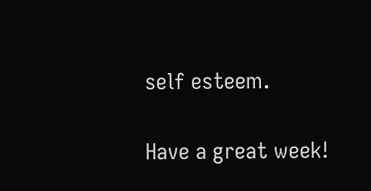self esteem.

Have a great week!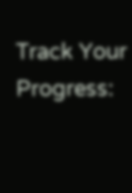Track Your Progress: